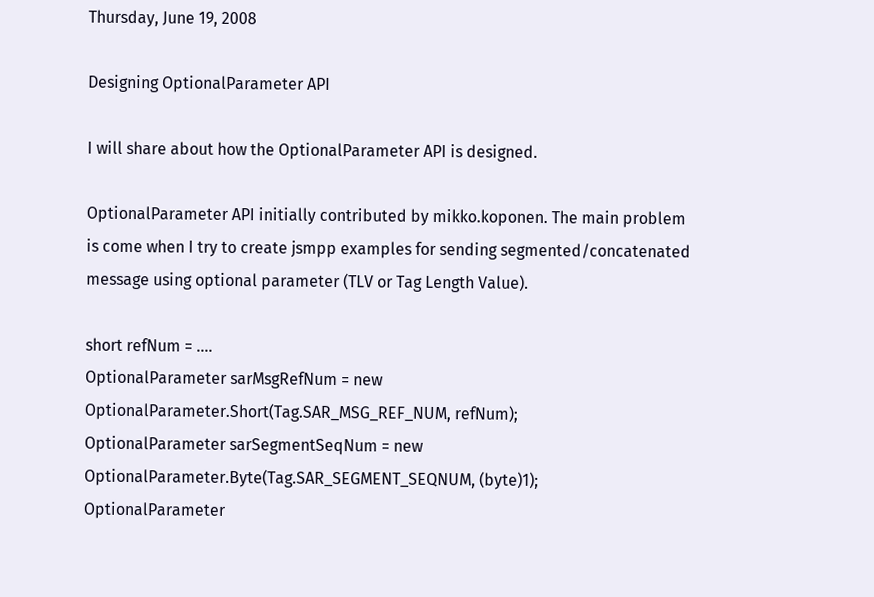Thursday, June 19, 2008

Designing OptionalParameter API

I will share about how the OptionalParameter API is designed.

OptionalParameter API initially contributed by mikko.koponen. The main problem is come when I try to create jsmpp examples for sending segmented/concatenated message using optional parameter (TLV or Tag Length Value).

short refNum = ....
OptionalParameter sarMsgRefNum = new OptionalParameter.Short(Tag.SAR_MSG_REF_NUM, refNum);
OptionalParameter sarSegmentSeqNum = new OptionalParameter.Byte(Tag.SAR_SEGMENT_SEQNUM, (byte)1);
OptionalParameter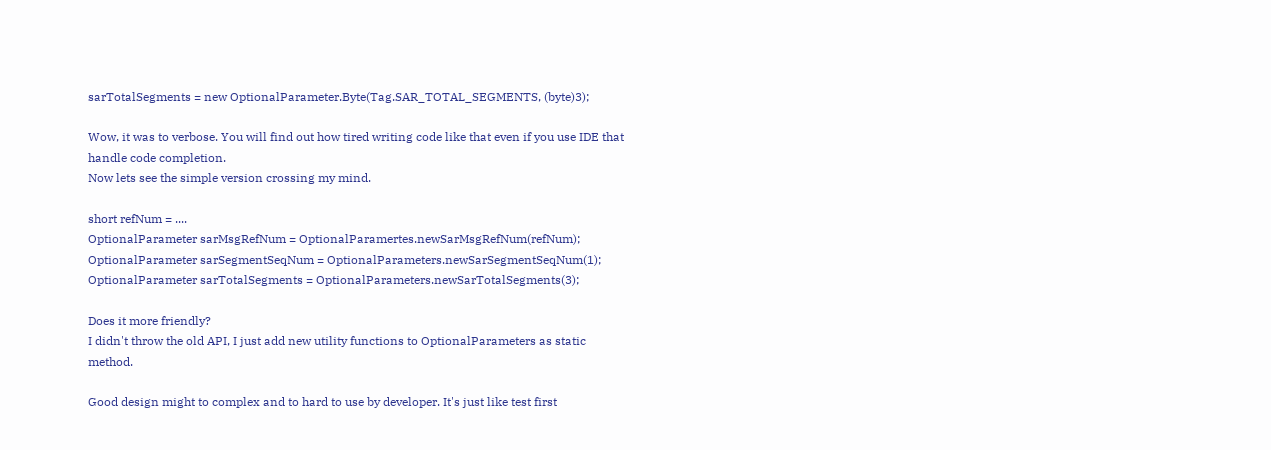sarTotalSegments = new OptionalParameter.Byte(Tag.SAR_TOTAL_SEGMENTS, (byte)3);

Wow, it was to verbose. You will find out how tired writing code like that even if you use IDE that handle code completion.
Now lets see the simple version crossing my mind.

short refNum = ....
OptionalParameter sarMsgRefNum = OptionalParamertes.newSarMsgRefNum(refNum);
OptionalParameter sarSegmentSeqNum = OptionalParameters.newSarSegmentSeqNum(1);
OptionalParameter sarTotalSegments = OptionalParameters.newSarTotalSegments(3);

Does it more friendly?
I didn't throw the old API, I just add new utility functions to OptionalParameters as static method.

Good design might to complex and to hard to use by developer. It's just like test first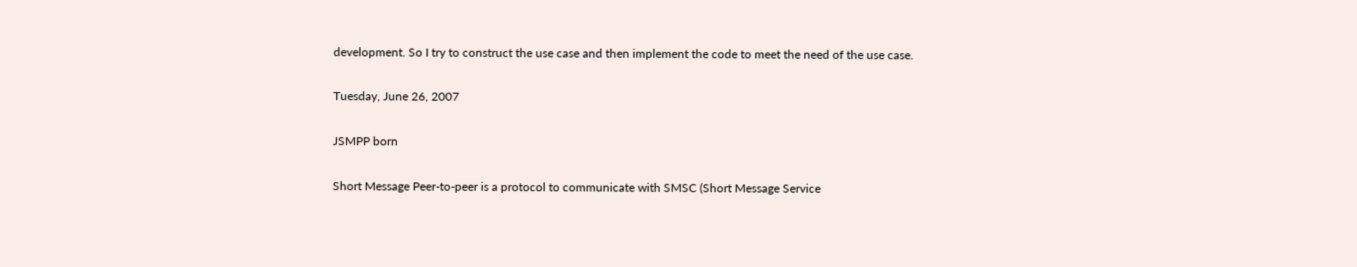development. So I try to construct the use case and then implement the code to meet the need of the use case.

Tuesday, June 26, 2007

JSMPP born

Short Message Peer-to-peer is a protocol to communicate with SMSC (Short Message Service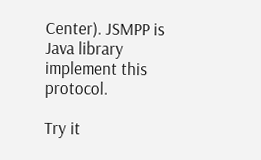Center). JSMPP is Java library implement this protocol.

Try it